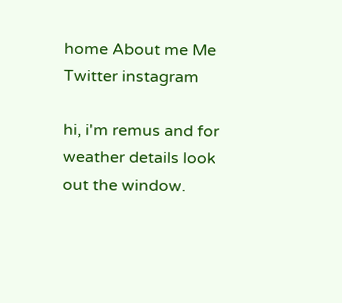home About me Me Twitter instagram

hi, i'm remus and for weather details look out the window.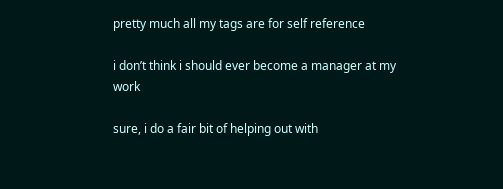pretty much all my tags are for self reference

i don’t think i should ever become a manager at my work

sure, i do a fair bit of helping out with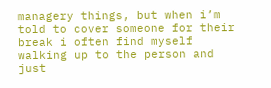managery things, but when i’m told to cover someone for their break i often find myself walking up to the person and just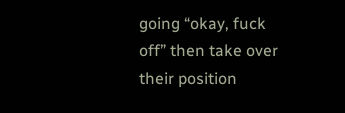going “okay, fuck off” then take over their position